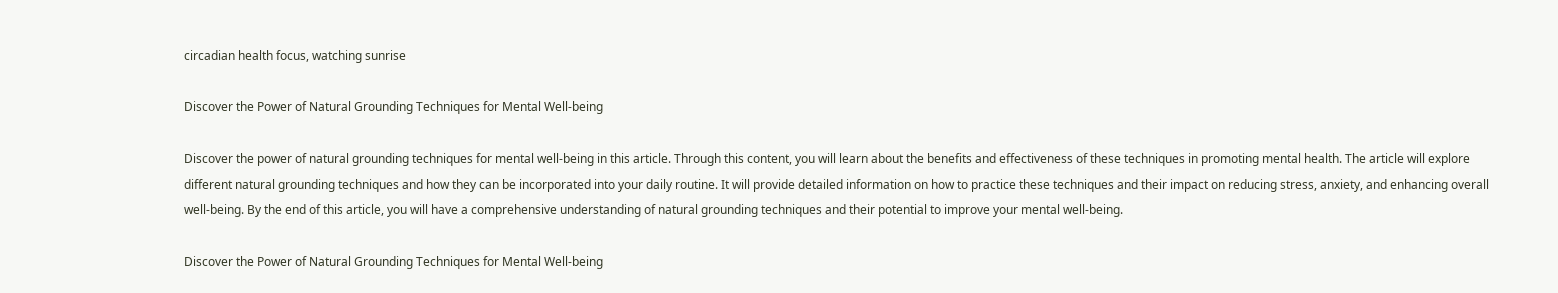circadian health focus, watching sunrise

Discover the Power of Natural Grounding Techniques for Mental Well-being

Discover the power of natural grounding techniques for mental well-being in this article. Through this content, you will learn about the benefits and effectiveness of these techniques in promoting mental health. The article will explore different natural grounding techniques and how they can be incorporated into your daily routine. It will provide detailed information on how to practice these techniques and their impact on reducing stress, anxiety, and enhancing overall well-being. By the end of this article, you will have a comprehensive understanding of natural grounding techniques and their potential to improve your mental well-being.

Discover the Power of Natural Grounding Techniques for Mental Well-being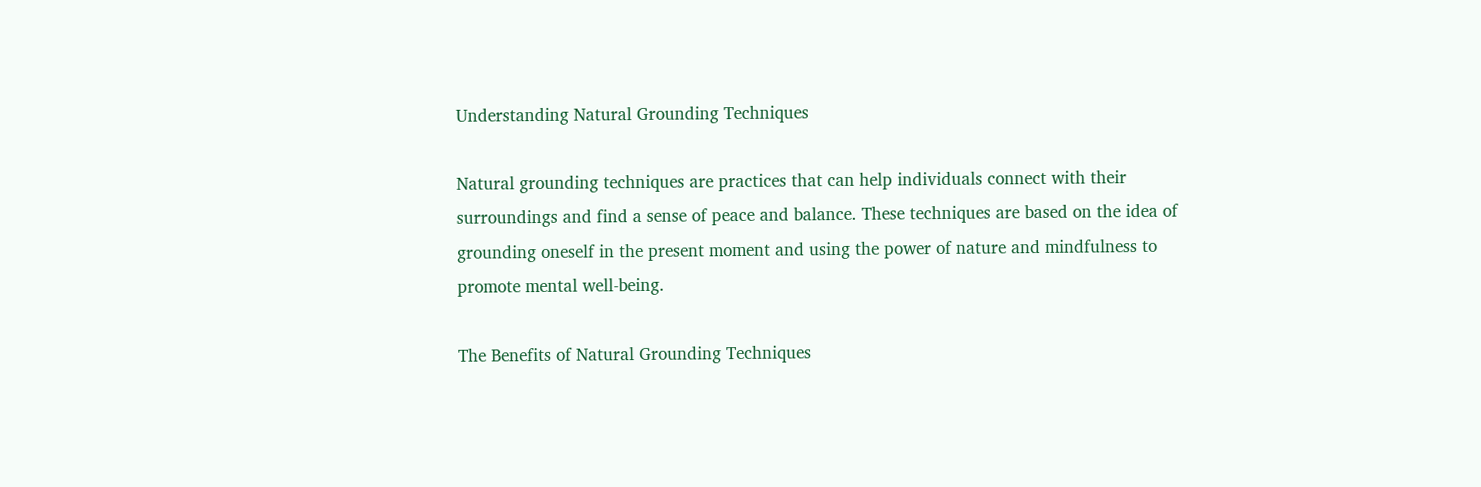Understanding Natural Grounding Techniques

Natural grounding techniques are practices that can help individuals connect with their surroundings and find a sense of peace and balance. These techniques are based on the idea of grounding oneself in the present moment and using the power of nature and mindfulness to promote mental well-being.

The Benefits of Natural Grounding Techniques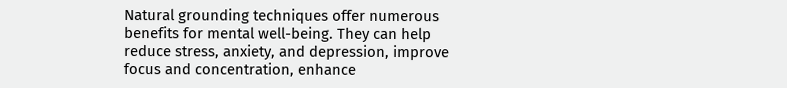Natural grounding techniques offer numerous benefits for mental well-being. They can help reduce stress, anxiety, and depression, improve focus and concentration, enhance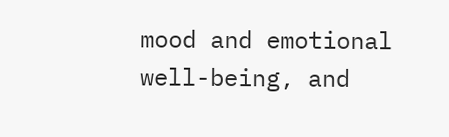mood and emotional well-being, and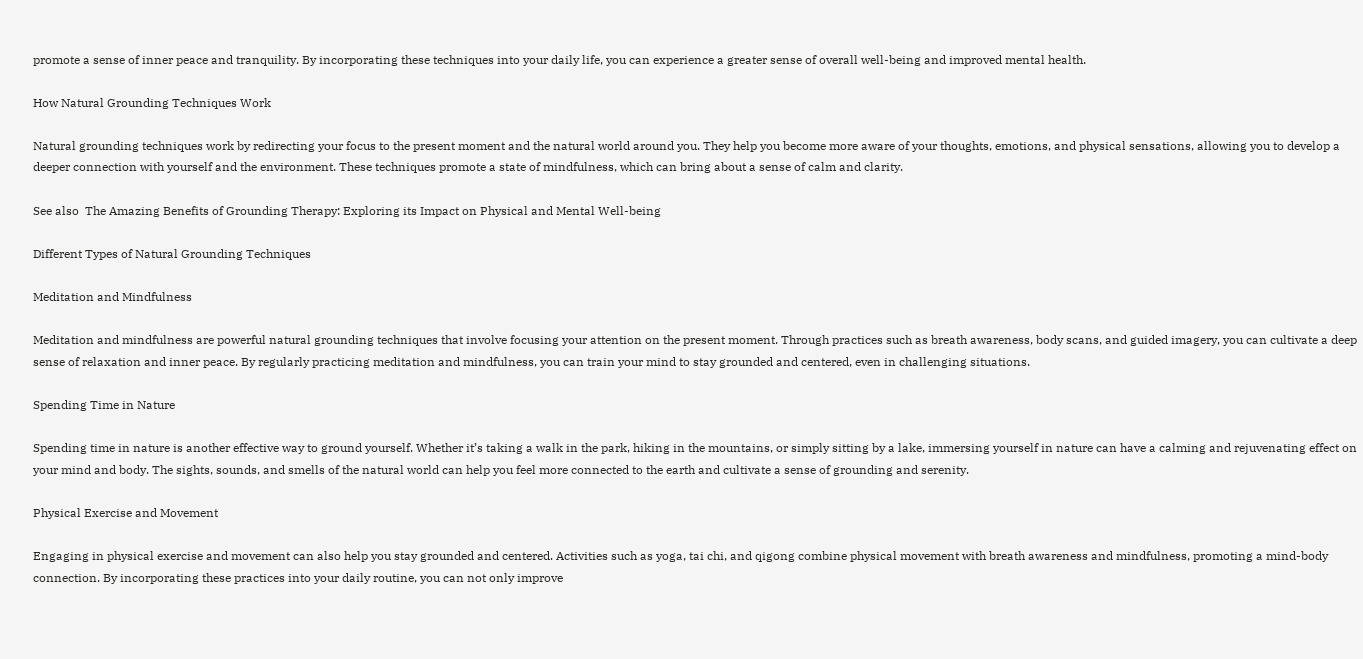promote a sense of inner peace and tranquility. By incorporating these techniques into your daily life, you can experience a greater sense of overall well-being and improved mental health.

How Natural Grounding Techniques Work

Natural grounding techniques work by redirecting your focus to the present moment and the natural world around you. They help you become more aware of your thoughts, emotions, and physical sensations, allowing you to develop a deeper connection with yourself and the environment. These techniques promote a state of mindfulness, which can bring about a sense of calm and clarity.

See also  The Amazing Benefits of Grounding Therapy: Exploring its Impact on Physical and Mental Well-being

Different Types of Natural Grounding Techniques

Meditation and Mindfulness

Meditation and mindfulness are powerful natural grounding techniques that involve focusing your attention on the present moment. Through practices such as breath awareness, body scans, and guided imagery, you can cultivate a deep sense of relaxation and inner peace. By regularly practicing meditation and mindfulness, you can train your mind to stay grounded and centered, even in challenging situations.

Spending Time in Nature

Spending time in nature is another effective way to ground yourself. Whether it’s taking a walk in the park, hiking in the mountains, or simply sitting by a lake, immersing yourself in nature can have a calming and rejuvenating effect on your mind and body. The sights, sounds, and smells of the natural world can help you feel more connected to the earth and cultivate a sense of grounding and serenity.

Physical Exercise and Movement

Engaging in physical exercise and movement can also help you stay grounded and centered. Activities such as yoga, tai chi, and qigong combine physical movement with breath awareness and mindfulness, promoting a mind-body connection. By incorporating these practices into your daily routine, you can not only improve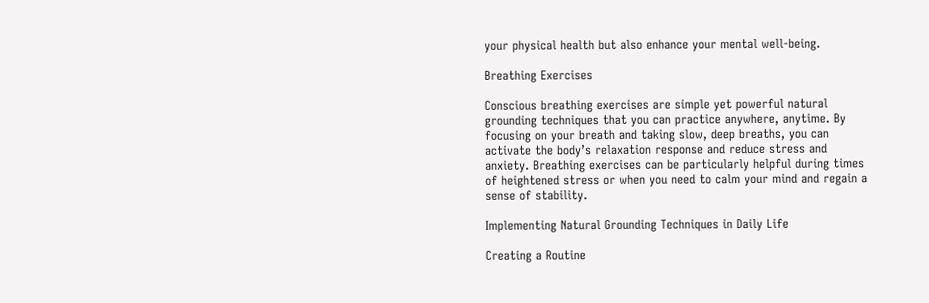your physical health but also enhance your mental well-being.

Breathing Exercises

Conscious breathing exercises are simple yet powerful natural grounding techniques that you can practice anywhere, anytime. By focusing on your breath and taking slow, deep breaths, you can activate the body’s relaxation response and reduce stress and anxiety. Breathing exercises can be particularly helpful during times of heightened stress or when you need to calm your mind and regain a sense of stability.

Implementing Natural Grounding Techniques in Daily Life

Creating a Routine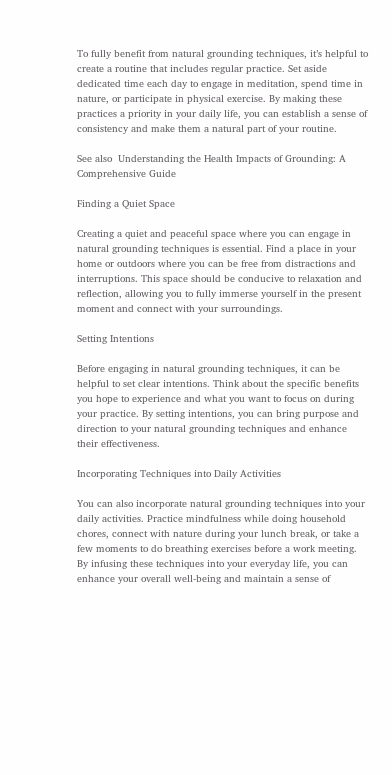To fully benefit from natural grounding techniques, it’s helpful to create a routine that includes regular practice. Set aside dedicated time each day to engage in meditation, spend time in nature, or participate in physical exercise. By making these practices a priority in your daily life, you can establish a sense of consistency and make them a natural part of your routine.

See also  Understanding the Health Impacts of Grounding: A Comprehensive Guide

Finding a Quiet Space

Creating a quiet and peaceful space where you can engage in natural grounding techniques is essential. Find a place in your home or outdoors where you can be free from distractions and interruptions. This space should be conducive to relaxation and reflection, allowing you to fully immerse yourself in the present moment and connect with your surroundings.

Setting Intentions

Before engaging in natural grounding techniques, it can be helpful to set clear intentions. Think about the specific benefits you hope to experience and what you want to focus on during your practice. By setting intentions, you can bring purpose and direction to your natural grounding techniques and enhance their effectiveness.

Incorporating Techniques into Daily Activities

You can also incorporate natural grounding techniques into your daily activities. Practice mindfulness while doing household chores, connect with nature during your lunch break, or take a few moments to do breathing exercises before a work meeting. By infusing these techniques into your everyday life, you can enhance your overall well-being and maintain a sense of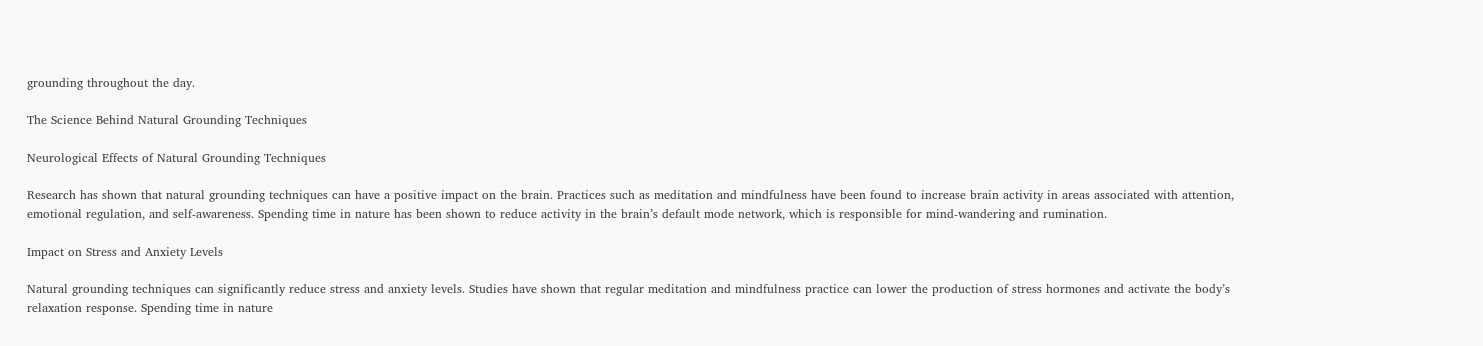grounding throughout the day.

The Science Behind Natural Grounding Techniques

Neurological Effects of Natural Grounding Techniques

Research has shown that natural grounding techniques can have a positive impact on the brain. Practices such as meditation and mindfulness have been found to increase brain activity in areas associated with attention, emotional regulation, and self-awareness. Spending time in nature has been shown to reduce activity in the brain’s default mode network, which is responsible for mind-wandering and rumination.

Impact on Stress and Anxiety Levels

Natural grounding techniques can significantly reduce stress and anxiety levels. Studies have shown that regular meditation and mindfulness practice can lower the production of stress hormones and activate the body’s relaxation response. Spending time in nature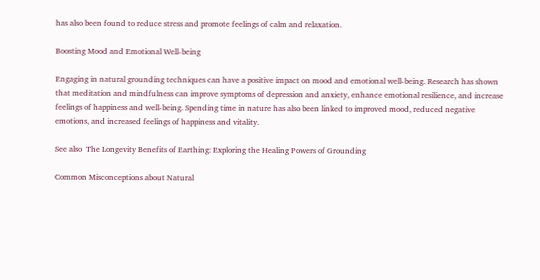has also been found to reduce stress and promote feelings of calm and relaxation.

Boosting Mood and Emotional Well-being

Engaging in natural grounding techniques can have a positive impact on mood and emotional well-being. Research has shown that meditation and mindfulness can improve symptoms of depression and anxiety, enhance emotional resilience, and increase feelings of happiness and well-being. Spending time in nature has also been linked to improved mood, reduced negative emotions, and increased feelings of happiness and vitality.

See also  The Longevity Benefits of Earthing: Exploring the Healing Powers of Grounding

Common Misconceptions about Natural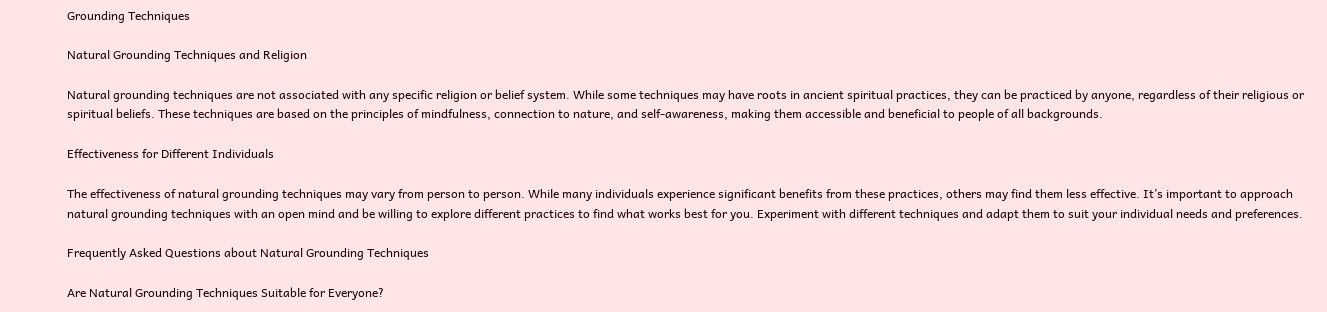Grounding Techniques

Natural Grounding Techniques and Religion

Natural grounding techniques are not associated with any specific religion or belief system. While some techniques may have roots in ancient spiritual practices, they can be practiced by anyone, regardless of their religious or spiritual beliefs. These techniques are based on the principles of mindfulness, connection to nature, and self-awareness, making them accessible and beneficial to people of all backgrounds.

Effectiveness for Different Individuals

The effectiveness of natural grounding techniques may vary from person to person. While many individuals experience significant benefits from these practices, others may find them less effective. It’s important to approach natural grounding techniques with an open mind and be willing to explore different practices to find what works best for you. Experiment with different techniques and adapt them to suit your individual needs and preferences.

Frequently Asked Questions about Natural Grounding Techniques

Are Natural Grounding Techniques Suitable for Everyone?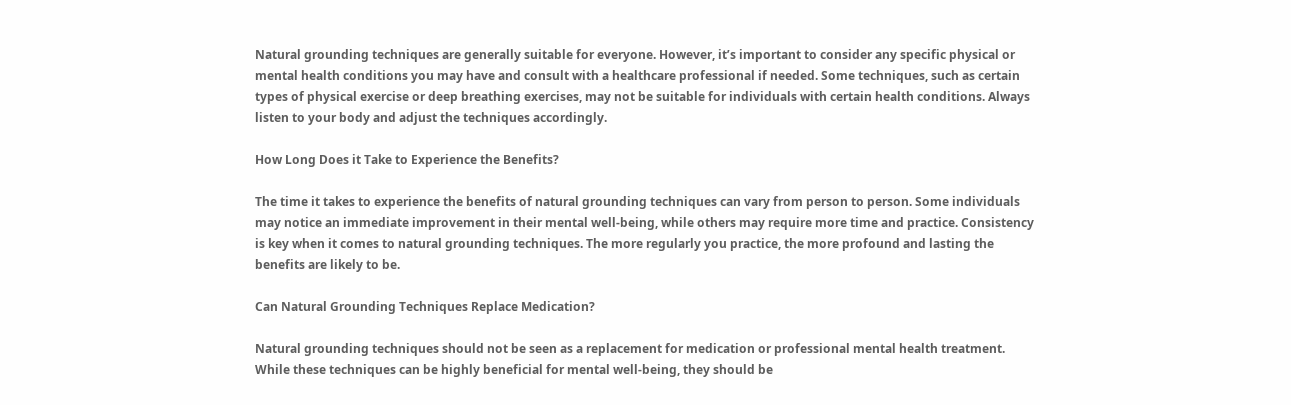Natural grounding techniques are generally suitable for everyone. However, it’s important to consider any specific physical or mental health conditions you may have and consult with a healthcare professional if needed. Some techniques, such as certain types of physical exercise or deep breathing exercises, may not be suitable for individuals with certain health conditions. Always listen to your body and adjust the techniques accordingly.

How Long Does it Take to Experience the Benefits?

The time it takes to experience the benefits of natural grounding techniques can vary from person to person. Some individuals may notice an immediate improvement in their mental well-being, while others may require more time and practice. Consistency is key when it comes to natural grounding techniques. The more regularly you practice, the more profound and lasting the benefits are likely to be.

Can Natural Grounding Techniques Replace Medication?

Natural grounding techniques should not be seen as a replacement for medication or professional mental health treatment. While these techniques can be highly beneficial for mental well-being, they should be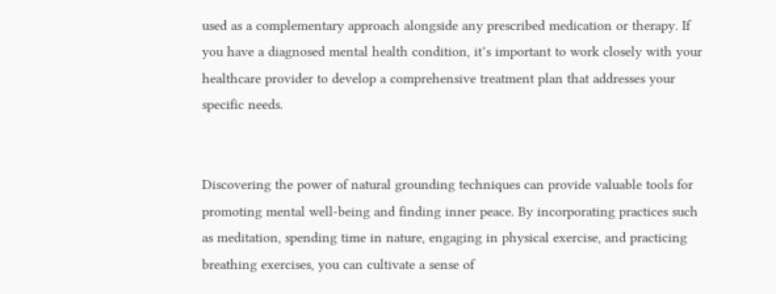used as a complementary approach alongside any prescribed medication or therapy. If you have a diagnosed mental health condition, it’s important to work closely with your healthcare provider to develop a comprehensive treatment plan that addresses your specific needs.


Discovering the power of natural grounding techniques can provide valuable tools for promoting mental well-being and finding inner peace. By incorporating practices such as meditation, spending time in nature, engaging in physical exercise, and practicing breathing exercises, you can cultivate a sense of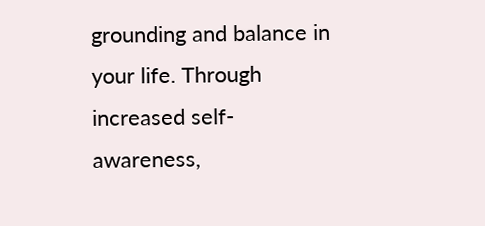grounding and balance in your life. Through increased self-awareness,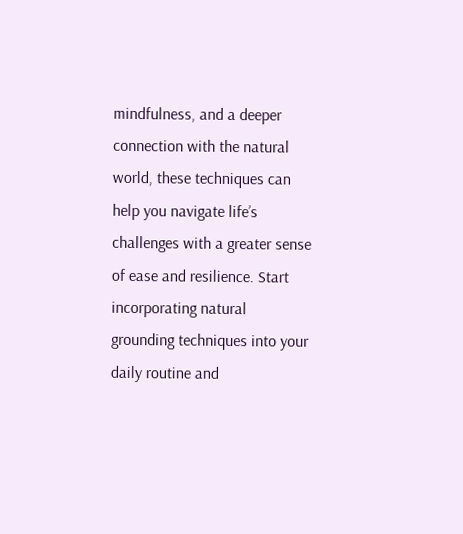mindfulness, and a deeper connection with the natural world, these techniques can help you navigate life’s challenges with a greater sense of ease and resilience. Start incorporating natural grounding techniques into your daily routine and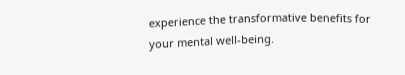experience the transformative benefits for your mental well-being.